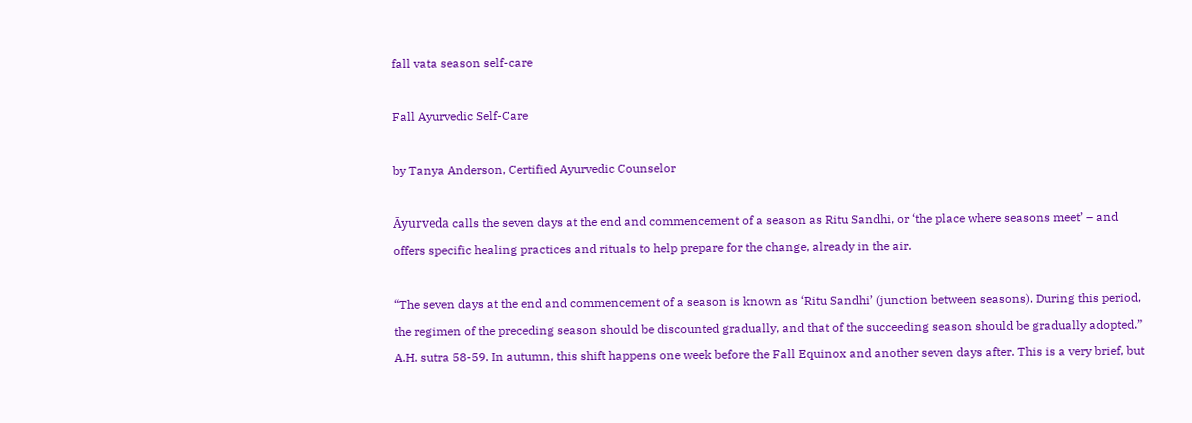fall vata season self-care

Fall Ayurvedic Self-Care

by Tanya Anderson, Certified Ayurvedic Counselor

Āyurveda calls the seven days at the end and commencement of a season as Ritu Sandhi, or ‘the place where seasons meet’ – and offers specific healing practices and rituals to help prepare for the change, already in the air.

“The seven days at the end and commencement of a season is known as ‘Ritu Sandhi’ (junction between seasons). During this period, the regimen of the preceding season should be discounted gradually, and that of the succeeding season should be gradually adopted.” A.H. sutra 58-59. In autumn, this shift happens one week before the Fall Equinox and another seven days after. This is a very brief, but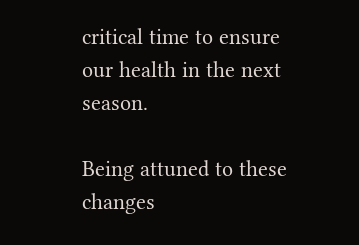critical time to ensure our health in the next season.

Being attuned to these changes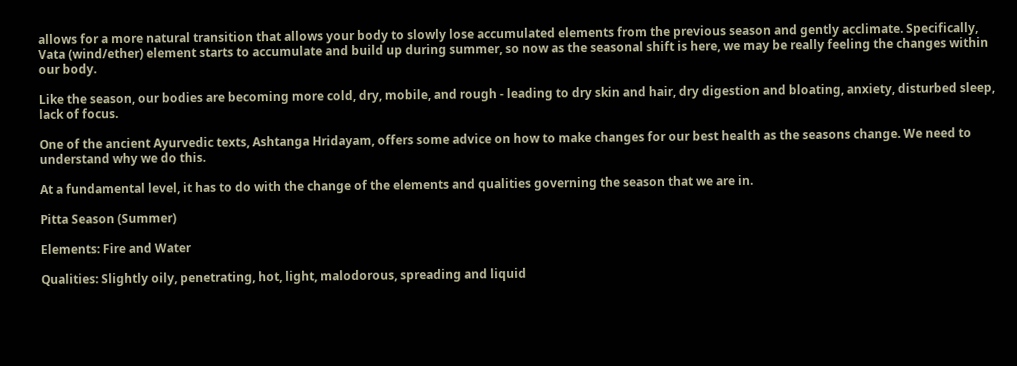allows for a more natural transition that allows your body to slowly lose accumulated elements from the previous season and gently acclimate. Specifically, Vata (wind/ether) element starts to accumulate and build up during summer, so now as the seasonal shift is here, we may be really feeling the changes within our body.

Like the season, our bodies are becoming more cold, dry, mobile, and rough - leading to dry skin and hair, dry digestion and bloating, anxiety, disturbed sleep, lack of focus.

One of the ancient Ayurvedic texts, Ashtanga Hridayam, offers some advice on how to make changes for our best health as the seasons change. We need to understand why we do this.

At a fundamental level, it has to do with the change of the elements and qualities governing the season that we are in.

Pitta Season (Summer)

Elements: Fire and Water

Qualities: Slightly oily, penetrating, hot, light, malodorous, spreading and liquid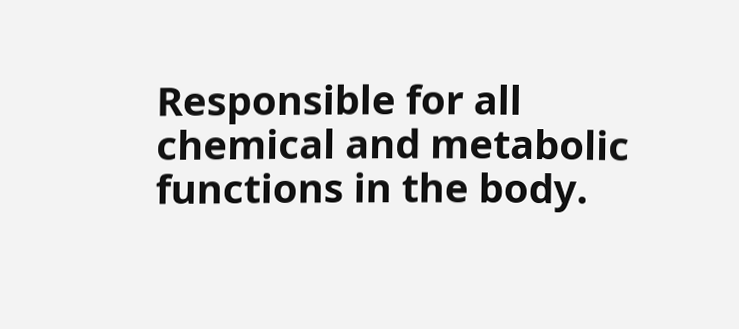Responsible for all chemical and metabolic functions in the body.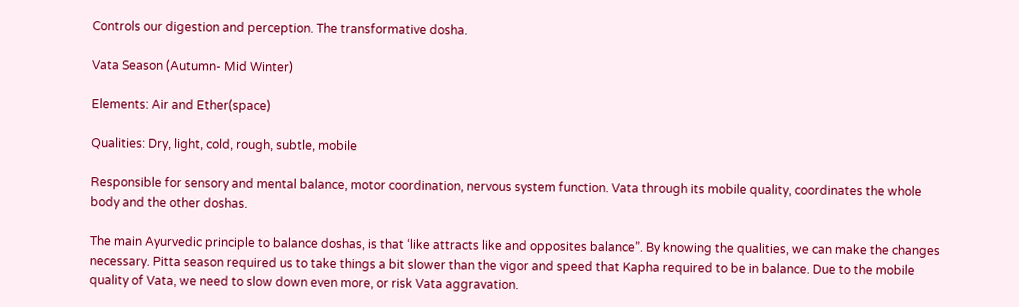Controls our digestion and perception. The transformative dosha.

Vata Season (Autumn- Mid Winter)

Elements: Air and Ether(space)

Qualities: Dry, light, cold, rough, subtle, mobile

Responsible for sensory and mental balance, motor coordination, nervous system function. Vata through its mobile quality, coordinates the whole body and the other doshas.

The main Ayurvedic principle to balance doshas, is that ‘like attracts like and opposites balance”. By knowing the qualities, we can make the changes necessary. Pitta season required us to take things a bit slower than the vigor and speed that Kapha required to be in balance. Due to the mobile quality of Vata, we need to slow down even more, or risk Vata aggravation.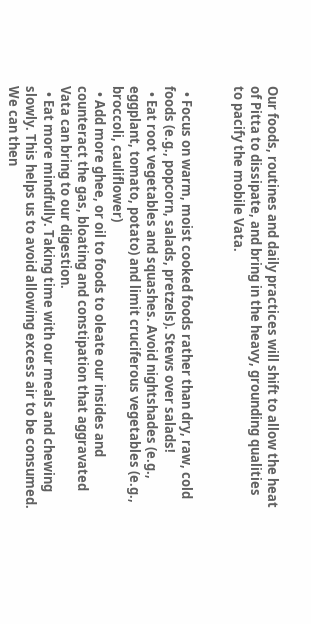Our foods, routines and daily practices will shift to allow the heat of Pitta to dissipate, and bring in the heavy, grounding qualities to pacify the mobile Vata.


  • Focus on warm, moist cooked foods rather than dry, raw, cold foods (e.g., popcorn, salads, pretzels). Stews over salads!
  • Eat root vegetables and squashes. Avoid nightshades (e.g., eggplant, tomato, potato) and limit cruciferous vegetables (e.g., broccoli, cauliflower)
  • Add more ghee, or oil to foods to oleate our insides and counteract the gas, bloating and constipation that aggravated Vata can bring to our digestion.
  • Eat more mindfully. Taking time with our meals and chewing slowly. This helps us to avoid allowing excess air to be consumed. We can then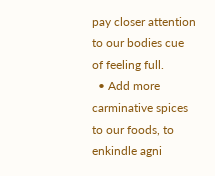pay closer attention to our bodies cue of feeling full.
  • Add more carminative spices to our foods, to enkindle agni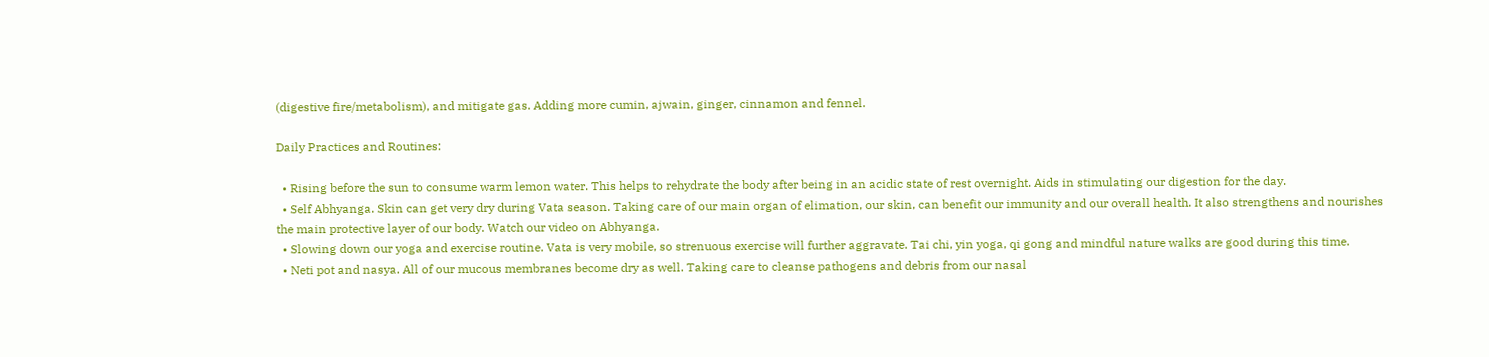(digestive fire/metabolism), and mitigate gas. Adding more cumin, ajwain, ginger, cinnamon and fennel.

Daily Practices and Routines:

  • Rising before the sun to consume warm lemon water. This helps to rehydrate the body after being in an acidic state of rest overnight. Aids in stimulating our digestion for the day.
  • Self Abhyanga. Skin can get very dry during Vata season. Taking care of our main organ of elimation, our skin, can benefit our immunity and our overall health. It also strengthens and nourishes the main protective layer of our body. Watch our video on Abhyanga.
  • Slowing down our yoga and exercise routine. Vata is very mobile, so strenuous exercise will further aggravate. Tai chi, yin yoga, qi gong and mindful nature walks are good during this time.
  • Neti pot and nasya. All of our mucous membranes become dry as well. Taking care to cleanse pathogens and debris from our nasal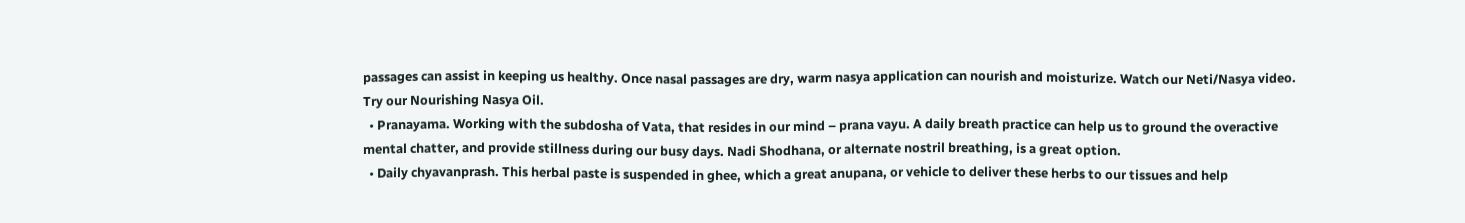passages can assist in keeping us healthy. Once nasal passages are dry, warm nasya application can nourish and moisturize. Watch our Neti/Nasya video. Try our Nourishing Nasya Oil.
  • Pranayama. Working with the subdosha of Vata, that resides in our mind – prana vayu. A daily breath practice can help us to ground the overactive mental chatter, and provide stillness during our busy days. Nadi Shodhana, or alternate nostril breathing, is a great option.
  • Daily chyavanprash. This herbal paste is suspended in ghee, which a great anupana, or vehicle to deliver these herbs to our tissues and help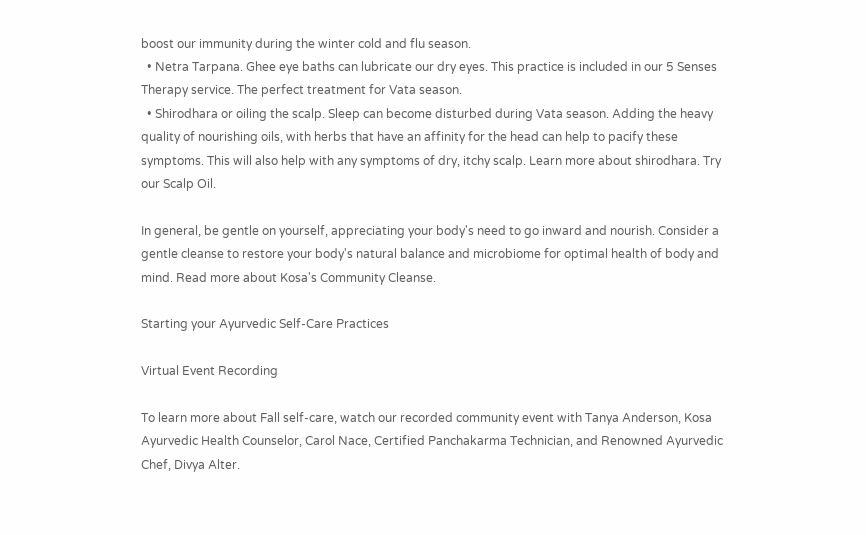boost our immunity during the winter cold and flu season.
  • Netra Tarpana. Ghee eye baths can lubricate our dry eyes. This practice is included in our 5 Senses Therapy service. The perfect treatment for Vata season.
  • Shirodhara or oiling the scalp. Sleep can become disturbed during Vata season. Adding the heavy quality of nourishing oils, with herbs that have an affinity for the head can help to pacify these symptoms. This will also help with any symptoms of dry, itchy scalp. Learn more about shirodhara. Try our Scalp Oil.

In general, be gentle on yourself, appreciating your body's need to go inward and nourish. Consider a gentle cleanse to restore your body's natural balance and microbiome for optimal health of body and mind. Read more about Kosa's Community Cleanse.

Starting your Ayurvedic Self-Care Practices

Virtual Event Recording

To learn more about Fall self-care, watch our recorded community event with Tanya Anderson, Kosa Ayurvedic Health Counselor, Carol Nace, Certified Panchakarma Technician, and Renowned Ayurvedic Chef, Divya Alter.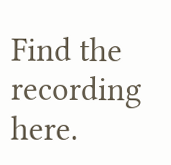Find the recording here.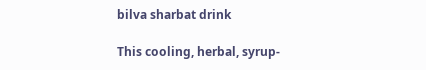bilva sharbat drink

This cooling, herbal, syrup-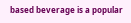based beverage is a popular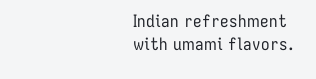Indian refreshment with umami flavors.